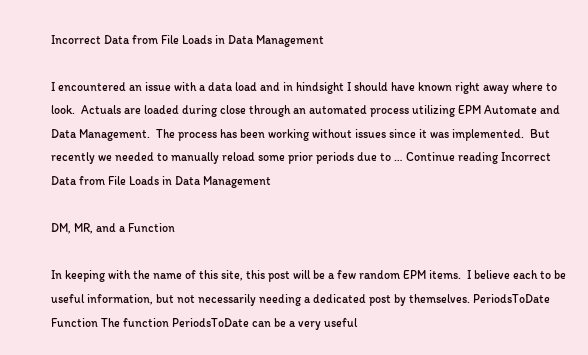Incorrect Data from File Loads in Data Management

I encountered an issue with a data load and in hindsight I should have known right away where to look.  Actuals are loaded during close through an automated process utilizing EPM Automate and Data Management.  The process has been working without issues since it was implemented.  But recently we needed to manually reload some prior periods due to … Continue reading Incorrect Data from File Loads in Data Management

DM, MR, and a Function

In keeping with the name of this site, this post will be a few random EPM items.  I believe each to be useful information, but not necessarily needing a dedicated post by themselves. PeriodsToDate Function The function PeriodsToDate can be a very useful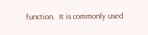function.  It is commonly used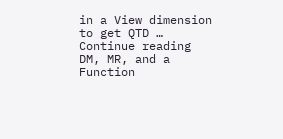in a View dimension to get QTD … Continue reading DM, MR, and a Function